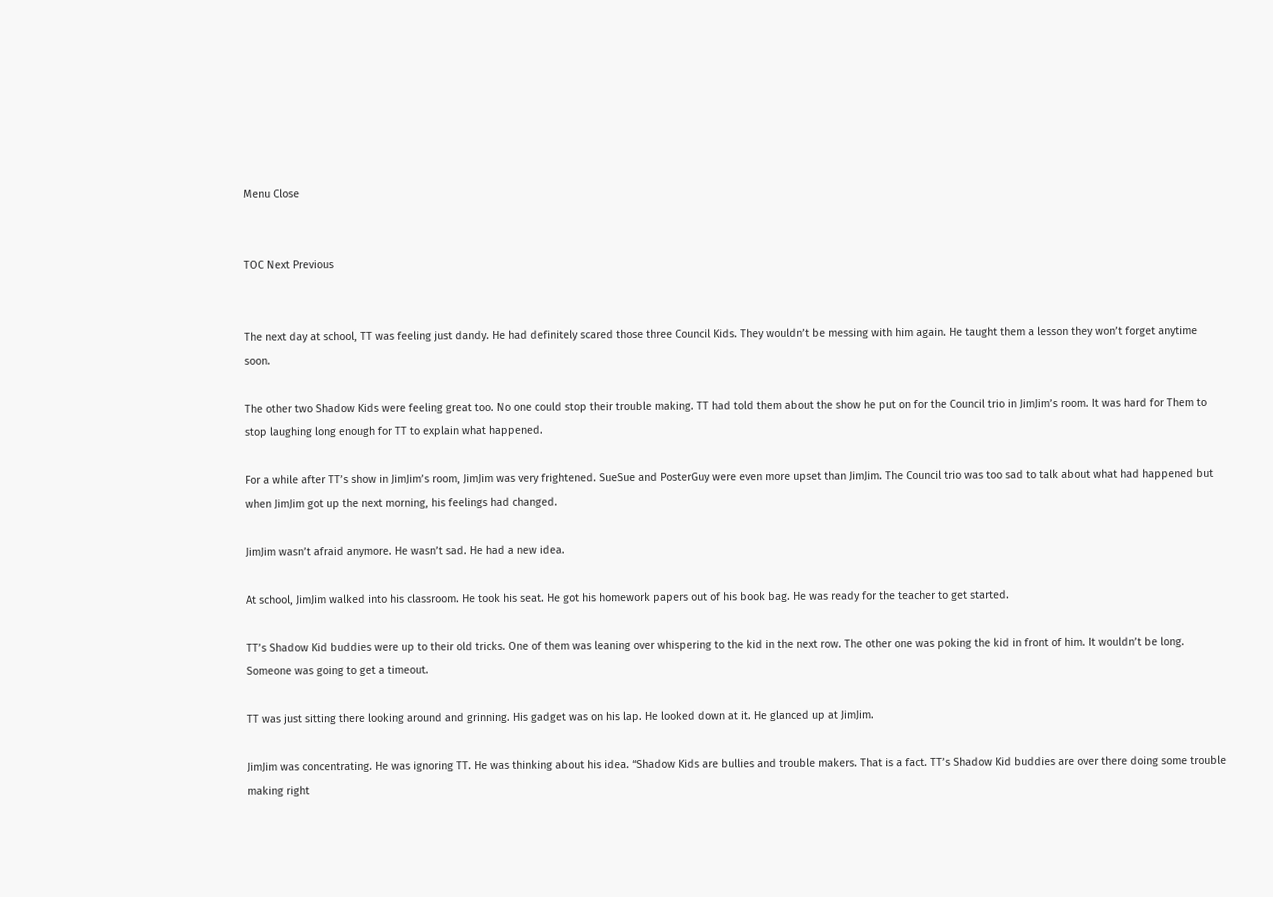Menu Close


TOC Next Previous


The next day at school, TT was feeling just dandy. He had definitely scared those three Council Kids. They wouldn’t be messing with him again. He taught them a lesson they won’t forget anytime soon.

The other two Shadow Kids were feeling great too. No one could stop their trouble making. TT had told them about the show he put on for the Council trio in JimJim’s room. It was hard for Them to stop laughing long enough for TT to explain what happened.

For a while after TT’s show in JimJim’s room, JimJim was very frightened. SueSue and PosterGuy were even more upset than JimJim. The Council trio was too sad to talk about what had happened but when JimJim got up the next morning, his feelings had changed.

JimJim wasn’t afraid anymore. He wasn’t sad. He had a new idea.

At school, JimJim walked into his classroom. He took his seat. He got his homework papers out of his book bag. He was ready for the teacher to get started.

TT’s Shadow Kid buddies were up to their old tricks. One of them was leaning over whispering to the kid in the next row. The other one was poking the kid in front of him. It wouldn’t be long. Someone was going to get a timeout.

TT was just sitting there looking around and grinning. His gadget was on his lap. He looked down at it. He glanced up at JimJim.

JimJim was concentrating. He was ignoring TT. He was thinking about his idea. “Shadow Kids are bullies and trouble makers. That is a fact. TT’s Shadow Kid buddies are over there doing some trouble making right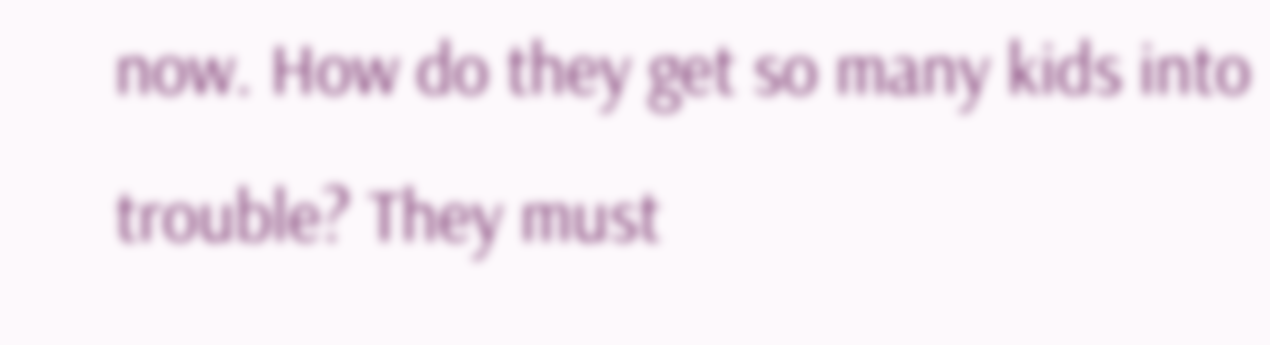now. How do they get so many kids into trouble? They must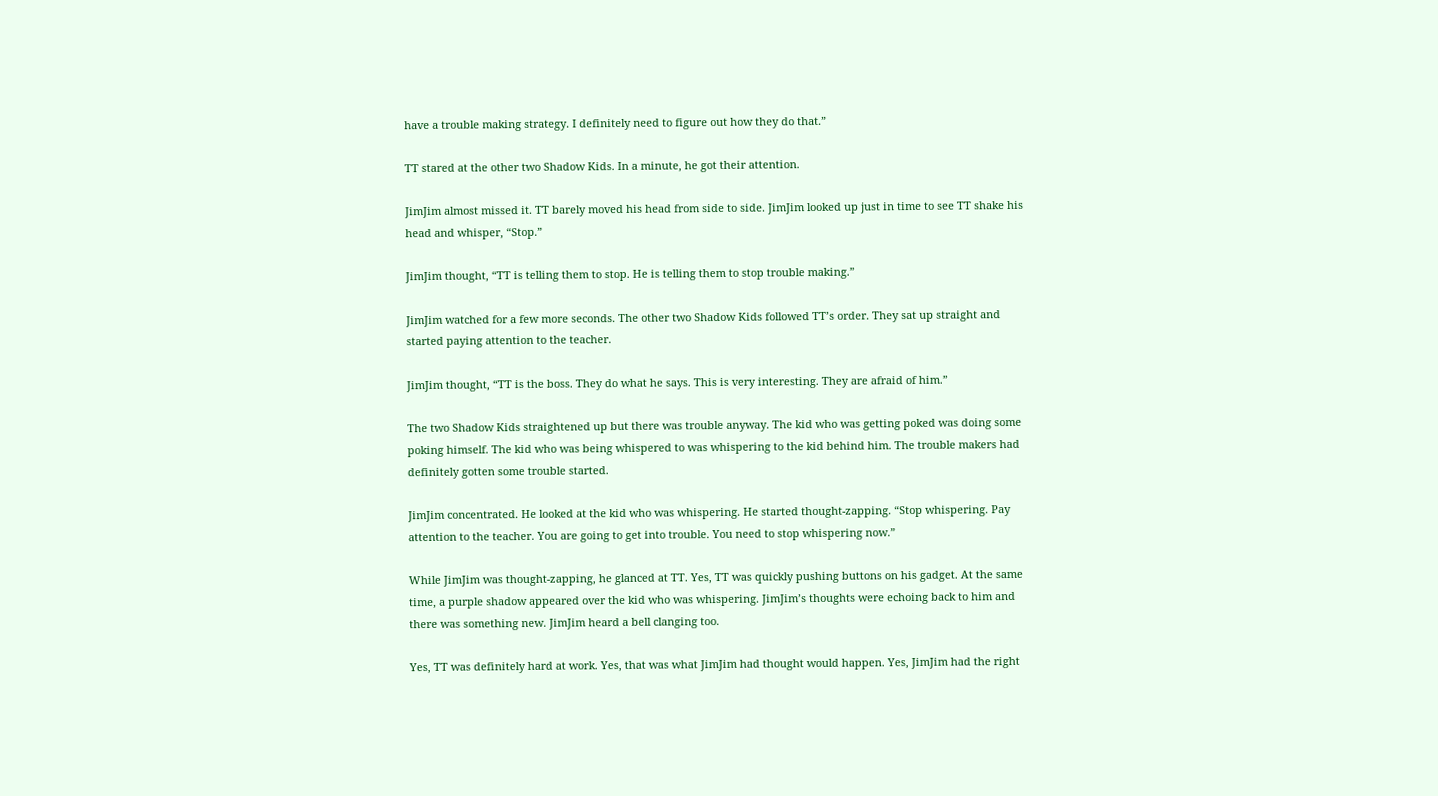have a trouble making strategy. I definitely need to figure out how they do that.”

TT stared at the other two Shadow Kids. In a minute, he got their attention.

JimJim almost missed it. TT barely moved his head from side to side. JimJim looked up just in time to see TT shake his head and whisper, “Stop.”

JimJim thought, “TT is telling them to stop. He is telling them to stop trouble making.”

JimJim watched for a few more seconds. The other two Shadow Kids followed TT’s order. They sat up straight and started paying attention to the teacher.

JimJim thought, “TT is the boss. They do what he says. This is very interesting. They are afraid of him.”

The two Shadow Kids straightened up but there was trouble anyway. The kid who was getting poked was doing some poking himself. The kid who was being whispered to was whispering to the kid behind him. The trouble makers had definitely gotten some trouble started.

JimJim concentrated. He looked at the kid who was whispering. He started thought-zapping. “Stop whispering. Pay attention to the teacher. You are going to get into trouble. You need to stop whispering now.”

While JimJim was thought-zapping, he glanced at TT. Yes, TT was quickly pushing buttons on his gadget. At the same time, a purple shadow appeared over the kid who was whispering. JimJim’s thoughts were echoing back to him and there was something new. JimJim heard a bell clanging too.

Yes, TT was definitely hard at work. Yes, that was what JimJim had thought would happen. Yes, JimJim had the right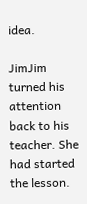idea.

JimJim turned his attention back to his teacher. She had started the lesson.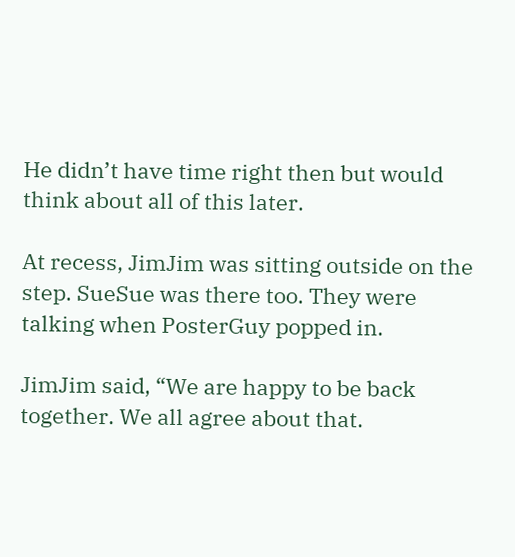He didn’t have time right then but would think about all of this later.

At recess, JimJim was sitting outside on the step. SueSue was there too. They were talking when PosterGuy popped in.

JimJim said, “We are happy to be back together. We all agree about that.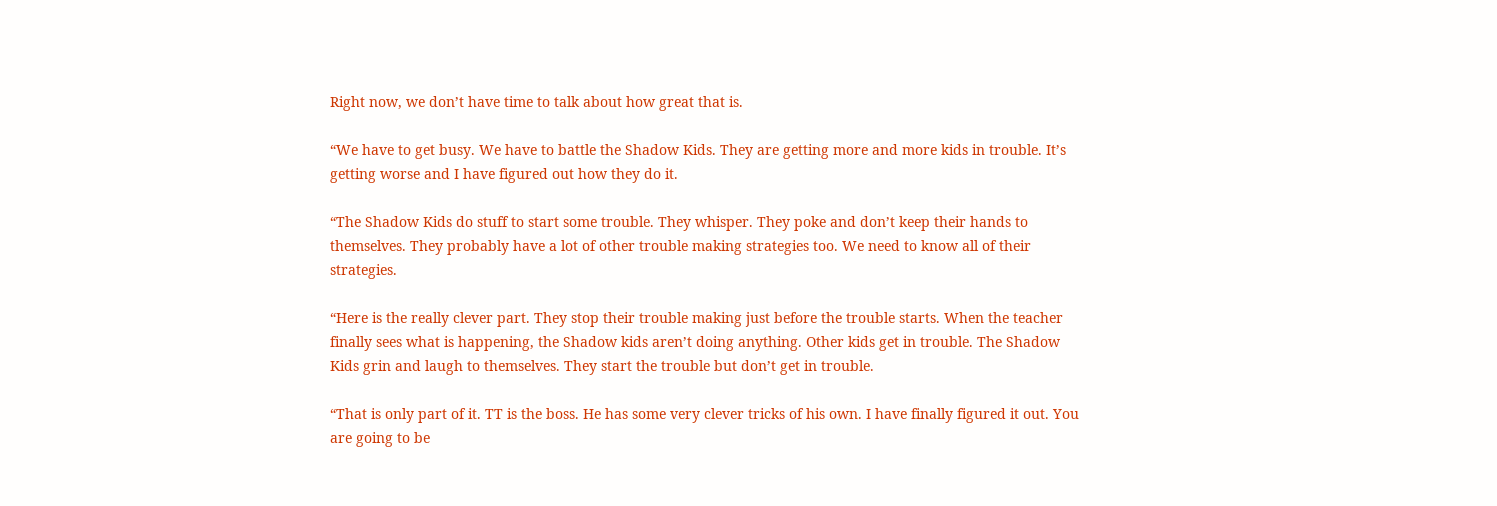Right now, we don’t have time to talk about how great that is.

“We have to get busy. We have to battle the Shadow Kids. They are getting more and more kids in trouble. It’s getting worse and I have figured out how they do it.

“The Shadow Kids do stuff to start some trouble. They whisper. They poke and don’t keep their hands to themselves. They probably have a lot of other trouble making strategies too. We need to know all of their strategies.

“Here is the really clever part. They stop their trouble making just before the trouble starts. When the teacher finally sees what is happening, the Shadow kids aren’t doing anything. Other kids get in trouble. The Shadow Kids grin and laugh to themselves. They start the trouble but don’t get in trouble.

“That is only part of it. TT is the boss. He has some very clever tricks of his own. I have finally figured it out. You are going to be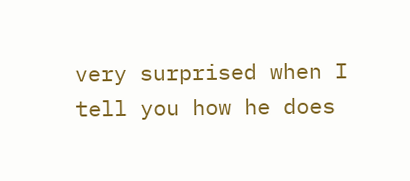very surprised when I tell you how he does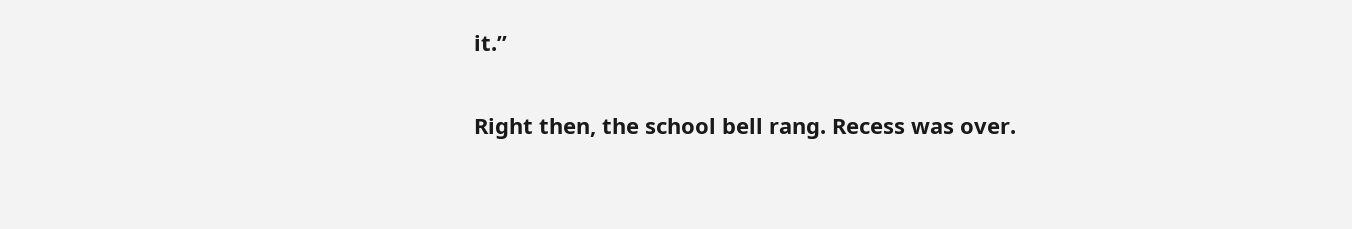it.”

Right then, the school bell rang. Recess was over.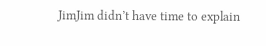JimJim didn’t have time to explain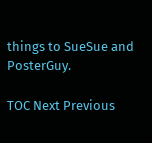things to SueSue and PosterGuy.

TOC Next Previous